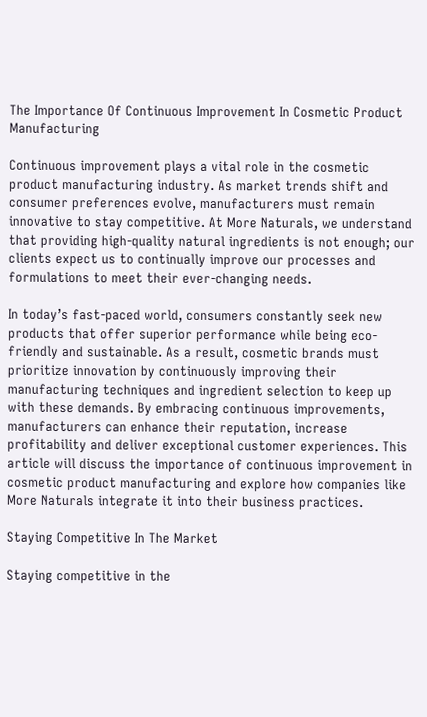The Importance Of Continuous Improvement In Cosmetic Product Manufacturing

Continuous improvement plays a vital role in the cosmetic product manufacturing industry. As market trends shift and consumer preferences evolve, manufacturers must remain innovative to stay competitive. At More Naturals, we understand that providing high-quality natural ingredients is not enough; our clients expect us to continually improve our processes and formulations to meet their ever-changing needs.

In today’s fast-paced world, consumers constantly seek new products that offer superior performance while being eco-friendly and sustainable. As a result, cosmetic brands must prioritize innovation by continuously improving their manufacturing techniques and ingredient selection to keep up with these demands. By embracing continuous improvements, manufacturers can enhance their reputation, increase profitability and deliver exceptional customer experiences. This article will discuss the importance of continuous improvement in cosmetic product manufacturing and explore how companies like More Naturals integrate it into their business practices.

Staying Competitive In The Market

Staying competitive in the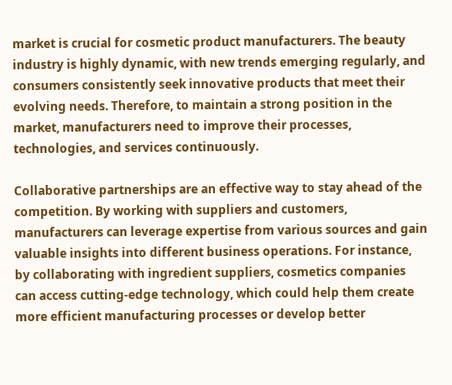market is crucial for cosmetic product manufacturers. The beauty industry is highly dynamic, with new trends emerging regularly, and consumers consistently seek innovative products that meet their evolving needs. Therefore, to maintain a strong position in the market, manufacturers need to improve their processes, technologies, and services continuously.

Collaborative partnerships are an effective way to stay ahead of the competition. By working with suppliers and customers, manufacturers can leverage expertise from various sources and gain valuable insights into different business operations. For instance, by collaborating with ingredient suppliers, cosmetics companies can access cutting-edge technology, which could help them create more efficient manufacturing processes or develop better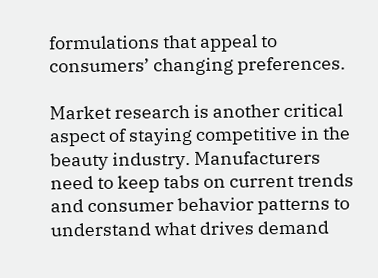formulations that appeal to consumers’ changing preferences.

Market research is another critical aspect of staying competitive in the beauty industry. Manufacturers need to keep tabs on current trends and consumer behavior patterns to understand what drives demand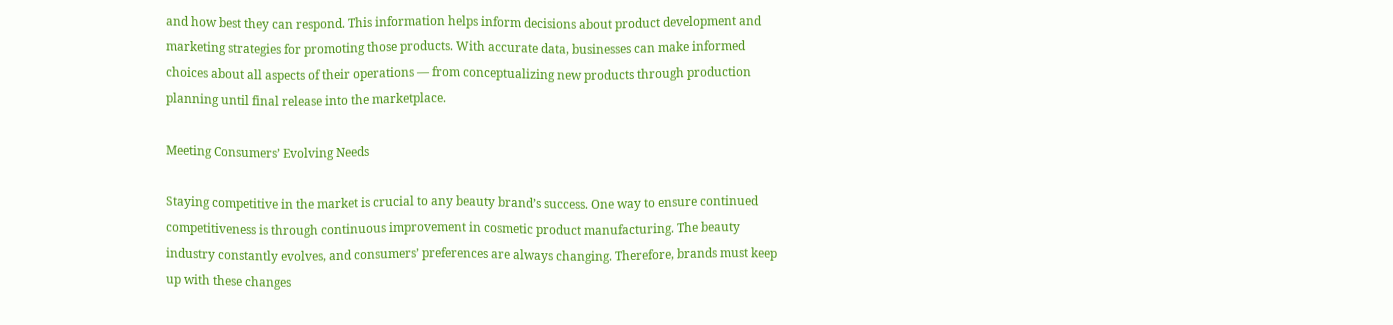and how best they can respond. This information helps inform decisions about product development and marketing strategies for promoting those products. With accurate data, businesses can make informed choices about all aspects of their operations — from conceptualizing new products through production planning until final release into the marketplace.

Meeting Consumers’ Evolving Needs

Staying competitive in the market is crucial to any beauty brand’s success. One way to ensure continued competitiveness is through continuous improvement in cosmetic product manufacturing. The beauty industry constantly evolves, and consumers’ preferences are always changing. Therefore, brands must keep up with these changes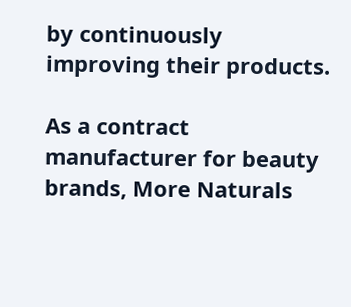by continuously improving their products.

As a contract manufacturer for beauty brands, More Naturals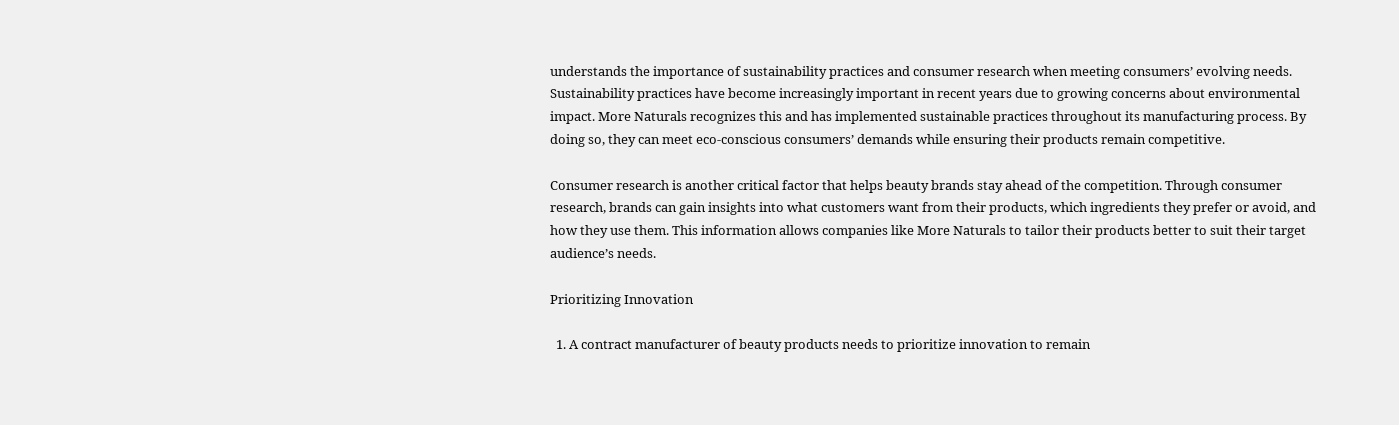understands the importance of sustainability practices and consumer research when meeting consumers’ evolving needs. Sustainability practices have become increasingly important in recent years due to growing concerns about environmental impact. More Naturals recognizes this and has implemented sustainable practices throughout its manufacturing process. By doing so, they can meet eco-conscious consumers’ demands while ensuring their products remain competitive.

Consumer research is another critical factor that helps beauty brands stay ahead of the competition. Through consumer research, brands can gain insights into what customers want from their products, which ingredients they prefer or avoid, and how they use them. This information allows companies like More Naturals to tailor their products better to suit their target audience’s needs.

Prioritizing Innovation

  1. A contract manufacturer of beauty products needs to prioritize innovation to remain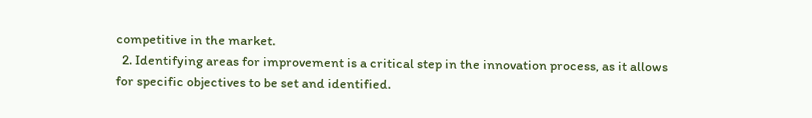competitive in the market.
  2. Identifying areas for improvement is a critical step in the innovation process, as it allows for specific objectives to be set and identified.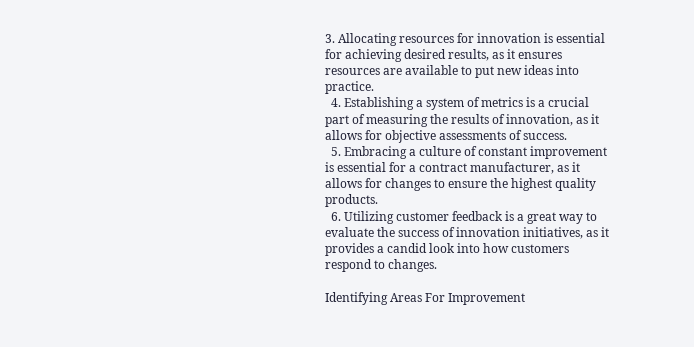3. Allocating resources for innovation is essential for achieving desired results, as it ensures resources are available to put new ideas into practice.
  4. Establishing a system of metrics is a crucial part of measuring the results of innovation, as it allows for objective assessments of success.
  5. Embracing a culture of constant improvement is essential for a contract manufacturer, as it allows for changes to ensure the highest quality products.
  6. Utilizing customer feedback is a great way to evaluate the success of innovation initiatives, as it provides a candid look into how customers respond to changes.

Identifying Areas For Improvement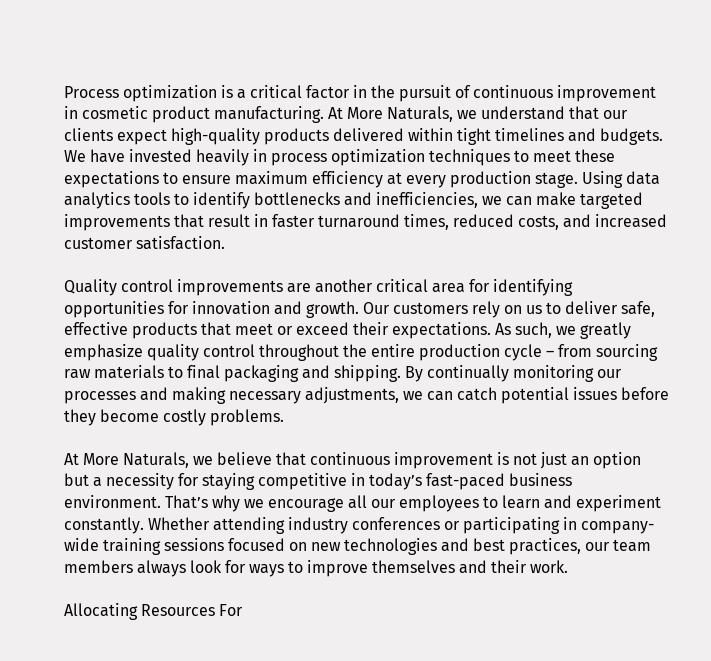Process optimization is a critical factor in the pursuit of continuous improvement in cosmetic product manufacturing. At More Naturals, we understand that our clients expect high-quality products delivered within tight timelines and budgets. We have invested heavily in process optimization techniques to meet these expectations to ensure maximum efficiency at every production stage. Using data analytics tools to identify bottlenecks and inefficiencies, we can make targeted improvements that result in faster turnaround times, reduced costs, and increased customer satisfaction.

Quality control improvements are another critical area for identifying opportunities for innovation and growth. Our customers rely on us to deliver safe, effective products that meet or exceed their expectations. As such, we greatly emphasize quality control throughout the entire production cycle – from sourcing raw materials to final packaging and shipping. By continually monitoring our processes and making necessary adjustments, we can catch potential issues before they become costly problems.

At More Naturals, we believe that continuous improvement is not just an option but a necessity for staying competitive in today’s fast-paced business environment. That’s why we encourage all our employees to learn and experiment constantly. Whether attending industry conferences or participating in company-wide training sessions focused on new technologies and best practices, our team members always look for ways to improve themselves and their work.

Allocating Resources For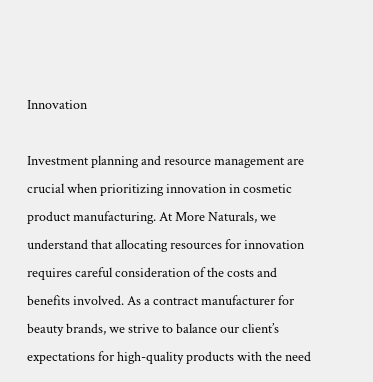Innovation

Investment planning and resource management are crucial when prioritizing innovation in cosmetic product manufacturing. At More Naturals, we understand that allocating resources for innovation requires careful consideration of the costs and benefits involved. As a contract manufacturer for beauty brands, we strive to balance our client’s expectations for high-quality products with the need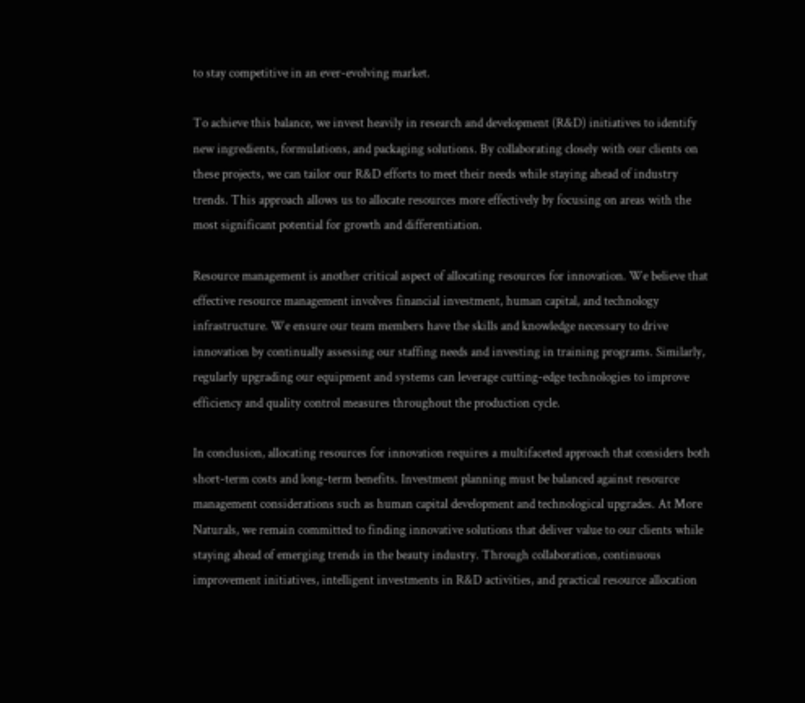to stay competitive in an ever-evolving market.

To achieve this balance, we invest heavily in research and development (R&D) initiatives to identify new ingredients, formulations, and packaging solutions. By collaborating closely with our clients on these projects, we can tailor our R&D efforts to meet their needs while staying ahead of industry trends. This approach allows us to allocate resources more effectively by focusing on areas with the most significant potential for growth and differentiation.

Resource management is another critical aspect of allocating resources for innovation. We believe that effective resource management involves financial investment, human capital, and technology infrastructure. We ensure our team members have the skills and knowledge necessary to drive innovation by continually assessing our staffing needs and investing in training programs. Similarly, regularly upgrading our equipment and systems can leverage cutting-edge technologies to improve efficiency and quality control measures throughout the production cycle.

In conclusion, allocating resources for innovation requires a multifaceted approach that considers both short-term costs and long-term benefits. Investment planning must be balanced against resource management considerations such as human capital development and technological upgrades. At More Naturals, we remain committed to finding innovative solutions that deliver value to our clients while staying ahead of emerging trends in the beauty industry. Through collaboration, continuous improvement initiatives, intelligent investments in R&D activities, and practical resource allocation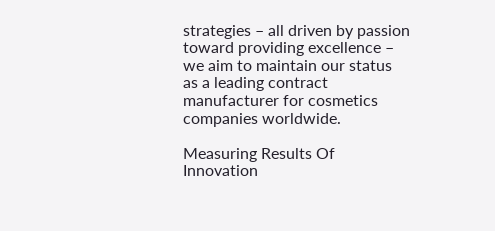strategies – all driven by passion toward providing excellence – we aim to maintain our status as a leading contract manufacturer for cosmetics companies worldwide.

Measuring Results Of Innovation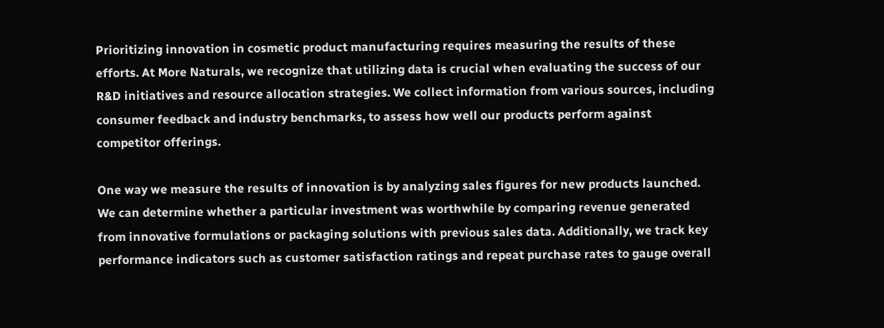Prioritizing innovation in cosmetic product manufacturing requires measuring the results of these efforts. At More Naturals, we recognize that utilizing data is crucial when evaluating the success of our R&D initiatives and resource allocation strategies. We collect information from various sources, including consumer feedback and industry benchmarks, to assess how well our products perform against competitor offerings.

One way we measure the results of innovation is by analyzing sales figures for new products launched. We can determine whether a particular investment was worthwhile by comparing revenue generated from innovative formulations or packaging solutions with previous sales data. Additionally, we track key performance indicators such as customer satisfaction ratings and repeat purchase rates to gauge overall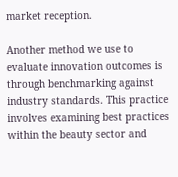market reception.

Another method we use to evaluate innovation outcomes is through benchmarking against industry standards. This practice involves examining best practices within the beauty sector and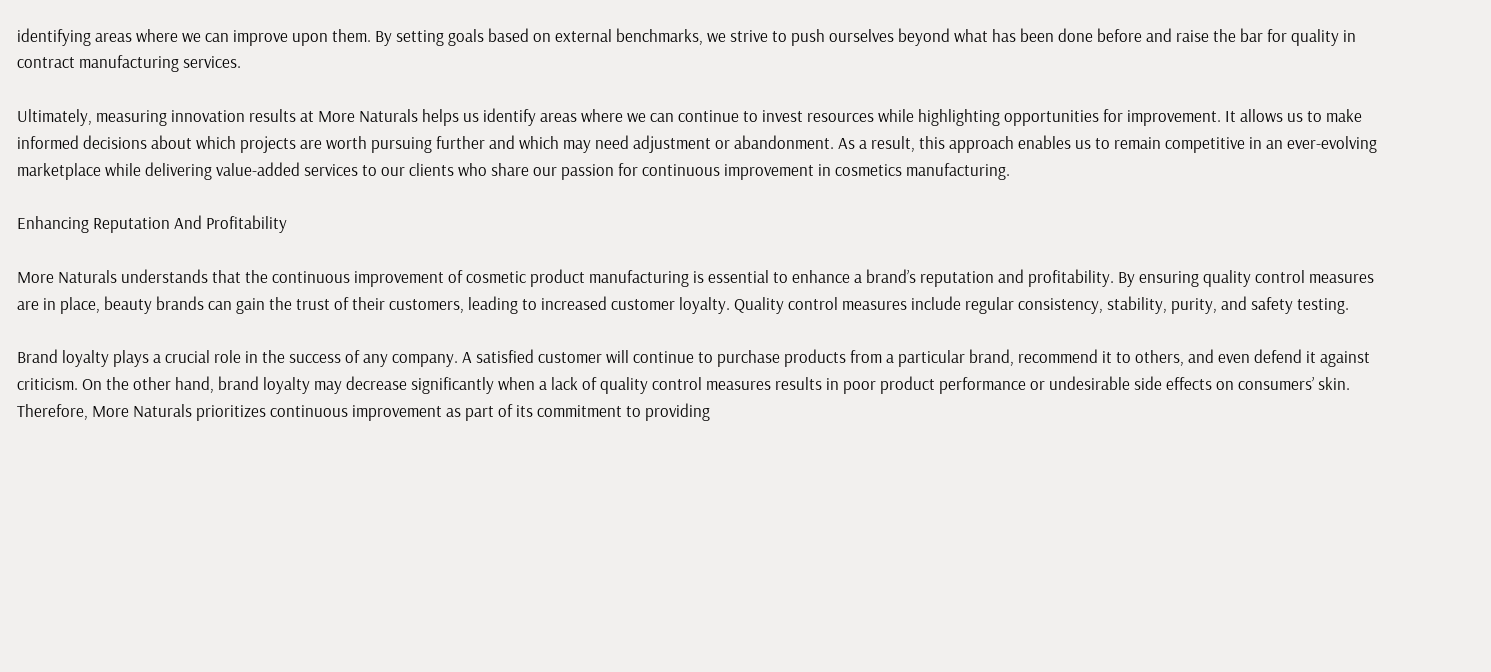identifying areas where we can improve upon them. By setting goals based on external benchmarks, we strive to push ourselves beyond what has been done before and raise the bar for quality in contract manufacturing services.

Ultimately, measuring innovation results at More Naturals helps us identify areas where we can continue to invest resources while highlighting opportunities for improvement. It allows us to make informed decisions about which projects are worth pursuing further and which may need adjustment or abandonment. As a result, this approach enables us to remain competitive in an ever-evolving marketplace while delivering value-added services to our clients who share our passion for continuous improvement in cosmetics manufacturing.

Enhancing Reputation And Profitability

More Naturals understands that the continuous improvement of cosmetic product manufacturing is essential to enhance a brand’s reputation and profitability. By ensuring quality control measures are in place, beauty brands can gain the trust of their customers, leading to increased customer loyalty. Quality control measures include regular consistency, stability, purity, and safety testing.

Brand loyalty plays a crucial role in the success of any company. A satisfied customer will continue to purchase products from a particular brand, recommend it to others, and even defend it against criticism. On the other hand, brand loyalty may decrease significantly when a lack of quality control measures results in poor product performance or undesirable side effects on consumers’ skin. Therefore, More Naturals prioritizes continuous improvement as part of its commitment to providing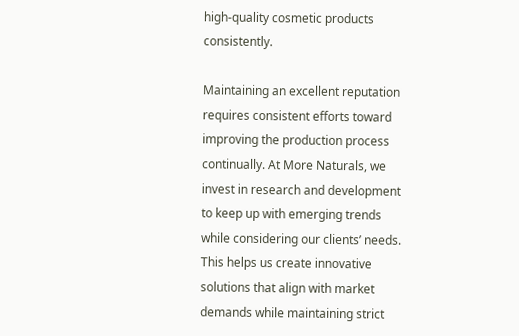high-quality cosmetic products consistently.

Maintaining an excellent reputation requires consistent efforts toward improving the production process continually. At More Naturals, we invest in research and development to keep up with emerging trends while considering our clients’ needs. This helps us create innovative solutions that align with market demands while maintaining strict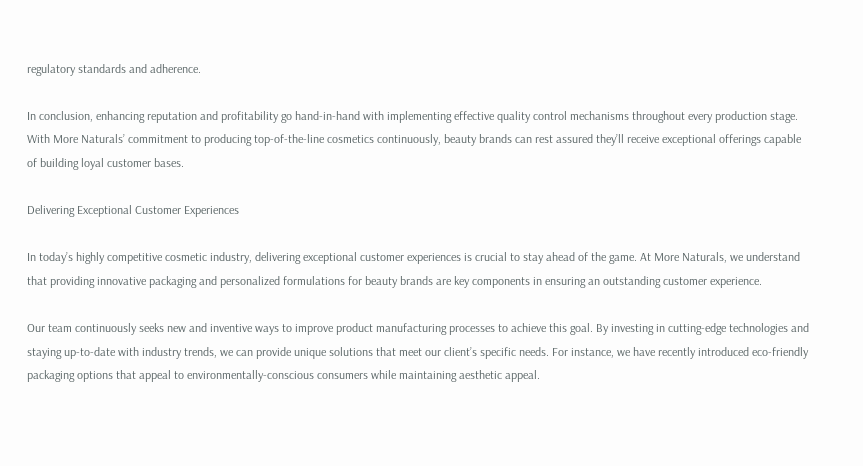regulatory standards and adherence.

In conclusion, enhancing reputation and profitability go hand-in-hand with implementing effective quality control mechanisms throughout every production stage. With More Naturals’ commitment to producing top-of-the-line cosmetics continuously, beauty brands can rest assured they’ll receive exceptional offerings capable of building loyal customer bases.

Delivering Exceptional Customer Experiences

In today’s highly competitive cosmetic industry, delivering exceptional customer experiences is crucial to stay ahead of the game. At More Naturals, we understand that providing innovative packaging and personalized formulations for beauty brands are key components in ensuring an outstanding customer experience.

Our team continuously seeks new and inventive ways to improve product manufacturing processes to achieve this goal. By investing in cutting-edge technologies and staying up-to-date with industry trends, we can provide unique solutions that meet our client’s specific needs. For instance, we have recently introduced eco-friendly packaging options that appeal to environmentally-conscious consumers while maintaining aesthetic appeal.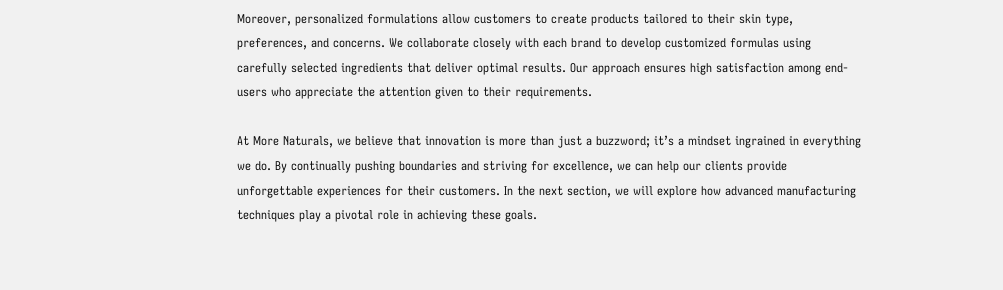Moreover, personalized formulations allow customers to create products tailored to their skin type, preferences, and concerns. We collaborate closely with each brand to develop customized formulas using carefully selected ingredients that deliver optimal results. Our approach ensures high satisfaction among end-users who appreciate the attention given to their requirements.

At More Naturals, we believe that innovation is more than just a buzzword; it’s a mindset ingrained in everything we do. By continually pushing boundaries and striving for excellence, we can help our clients provide unforgettable experiences for their customers. In the next section, we will explore how advanced manufacturing techniques play a pivotal role in achieving these goals.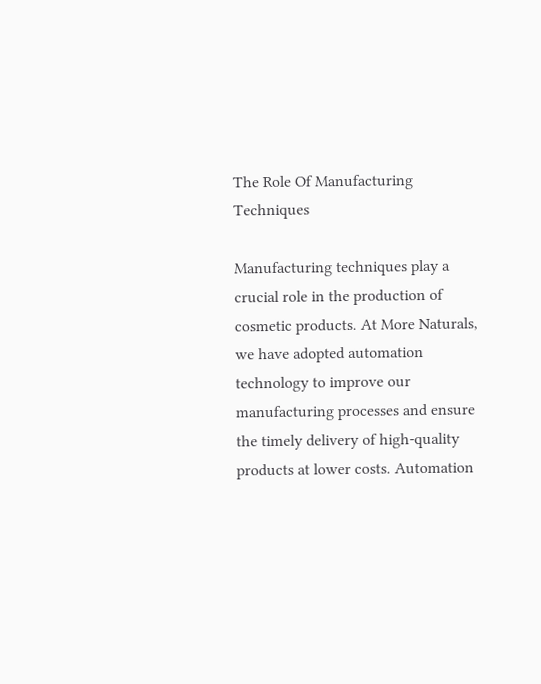The Role Of Manufacturing Techniques

Manufacturing techniques play a crucial role in the production of cosmetic products. At More Naturals, we have adopted automation technology to improve our manufacturing processes and ensure the timely delivery of high-quality products at lower costs. Automation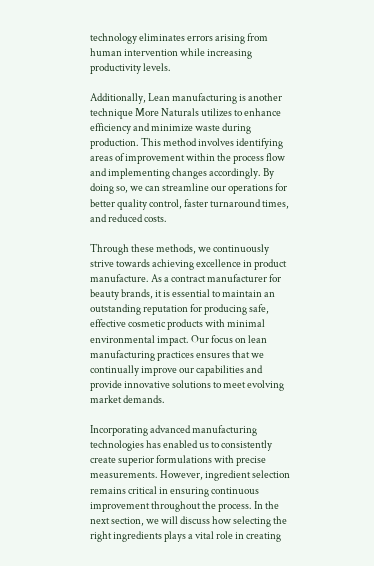technology eliminates errors arising from human intervention while increasing productivity levels.

Additionally, Lean manufacturing is another technique More Naturals utilizes to enhance efficiency and minimize waste during production. This method involves identifying areas of improvement within the process flow and implementing changes accordingly. By doing so, we can streamline our operations for better quality control, faster turnaround times, and reduced costs.

Through these methods, we continuously strive towards achieving excellence in product manufacture. As a contract manufacturer for beauty brands, it is essential to maintain an outstanding reputation for producing safe, effective cosmetic products with minimal environmental impact. Our focus on lean manufacturing practices ensures that we continually improve our capabilities and provide innovative solutions to meet evolving market demands.

Incorporating advanced manufacturing technologies has enabled us to consistently create superior formulations with precise measurements. However, ingredient selection remains critical in ensuring continuous improvement throughout the process. In the next section, we will discuss how selecting the right ingredients plays a vital role in creating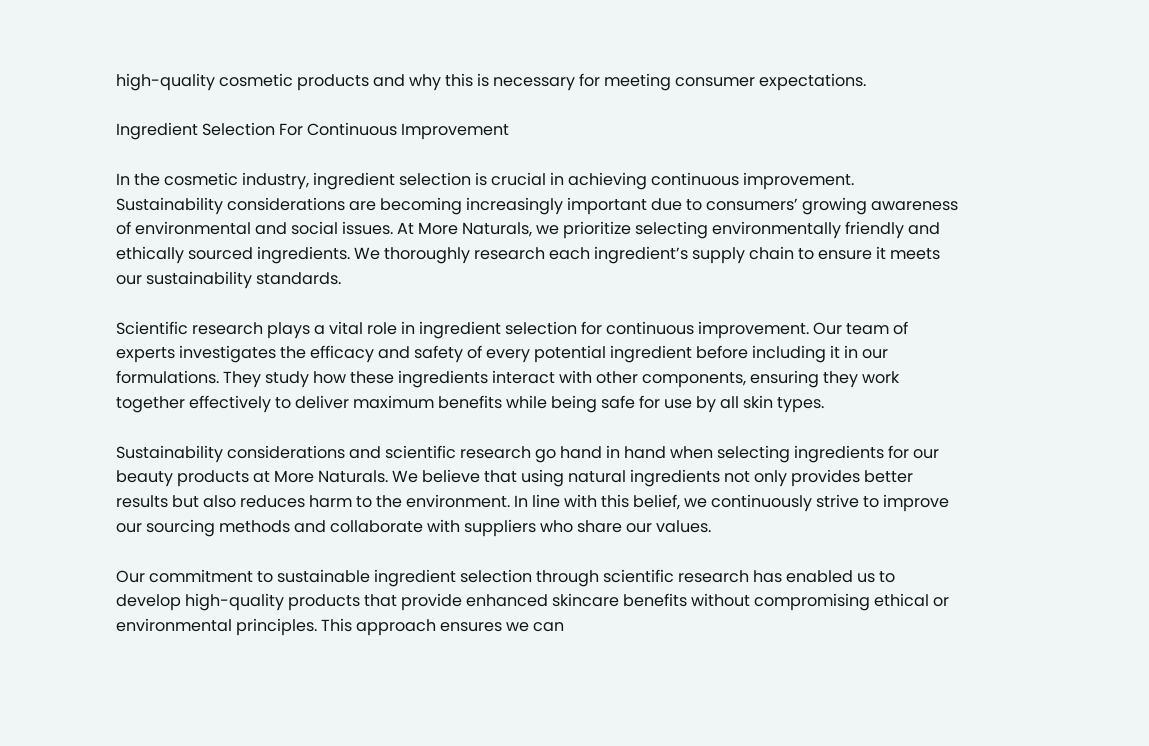high-quality cosmetic products and why this is necessary for meeting consumer expectations.

Ingredient Selection For Continuous Improvement

In the cosmetic industry, ingredient selection is crucial in achieving continuous improvement. Sustainability considerations are becoming increasingly important due to consumers’ growing awareness of environmental and social issues. At More Naturals, we prioritize selecting environmentally friendly and ethically sourced ingredients. We thoroughly research each ingredient’s supply chain to ensure it meets our sustainability standards.

Scientific research plays a vital role in ingredient selection for continuous improvement. Our team of experts investigates the efficacy and safety of every potential ingredient before including it in our formulations. They study how these ingredients interact with other components, ensuring they work together effectively to deliver maximum benefits while being safe for use by all skin types.

Sustainability considerations and scientific research go hand in hand when selecting ingredients for our beauty products at More Naturals. We believe that using natural ingredients not only provides better results but also reduces harm to the environment. In line with this belief, we continuously strive to improve our sourcing methods and collaborate with suppliers who share our values.

Our commitment to sustainable ingredient selection through scientific research has enabled us to develop high-quality products that provide enhanced skincare benefits without compromising ethical or environmental principles. This approach ensures we can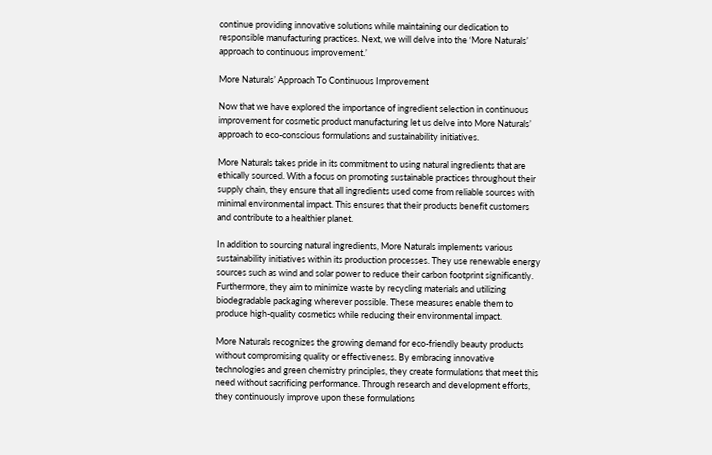continue providing innovative solutions while maintaining our dedication to responsible manufacturing practices. Next, we will delve into the ‘More Naturals’ approach to continuous improvement.’

More Naturals’ Approach To Continuous Improvement

Now that we have explored the importance of ingredient selection in continuous improvement for cosmetic product manufacturing let us delve into More Naturals’ approach to eco-conscious formulations and sustainability initiatives.

More Naturals takes pride in its commitment to using natural ingredients that are ethically sourced. With a focus on promoting sustainable practices throughout their supply chain, they ensure that all ingredients used come from reliable sources with minimal environmental impact. This ensures that their products benefit customers and contribute to a healthier planet.

In addition to sourcing natural ingredients, More Naturals implements various sustainability initiatives within its production processes. They use renewable energy sources such as wind and solar power to reduce their carbon footprint significantly. Furthermore, they aim to minimize waste by recycling materials and utilizing biodegradable packaging wherever possible. These measures enable them to produce high-quality cosmetics while reducing their environmental impact.

More Naturals recognizes the growing demand for eco-friendly beauty products without compromising quality or effectiveness. By embracing innovative technologies and green chemistry principles, they create formulations that meet this need without sacrificing performance. Through research and development efforts, they continuously improve upon these formulations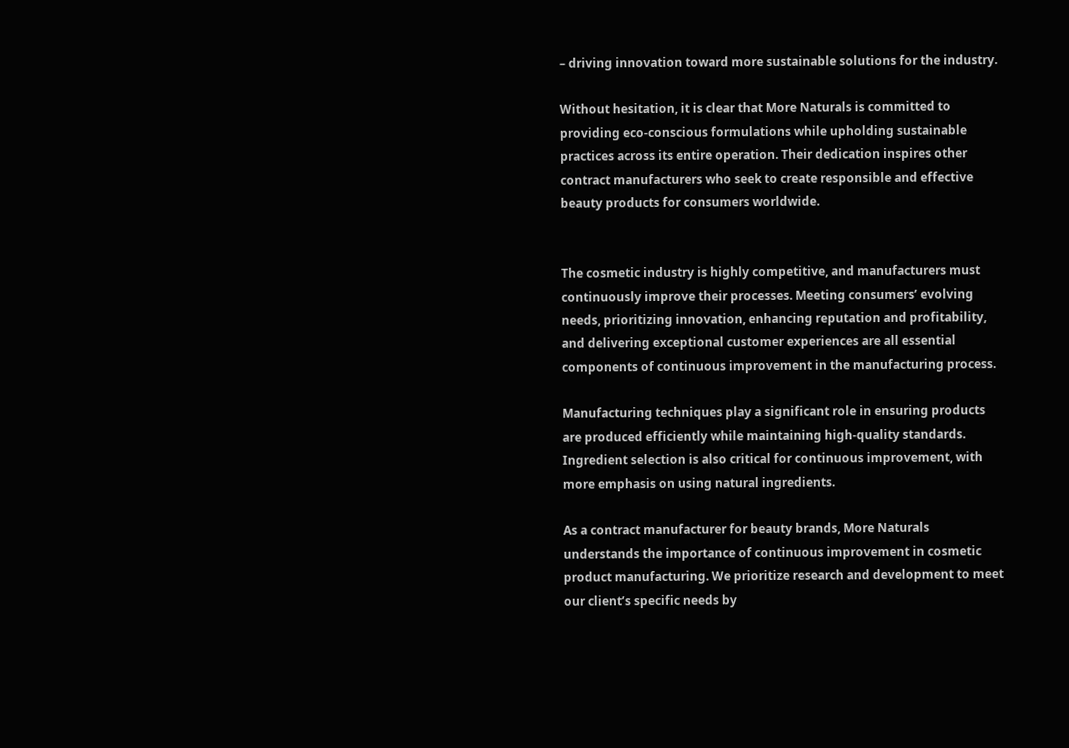– driving innovation toward more sustainable solutions for the industry.

Without hesitation, it is clear that More Naturals is committed to providing eco-conscious formulations while upholding sustainable practices across its entire operation. Their dedication inspires other contract manufacturers who seek to create responsible and effective beauty products for consumers worldwide.


The cosmetic industry is highly competitive, and manufacturers must continuously improve their processes. Meeting consumers’ evolving needs, prioritizing innovation, enhancing reputation and profitability, and delivering exceptional customer experiences are all essential components of continuous improvement in the manufacturing process.

Manufacturing techniques play a significant role in ensuring products are produced efficiently while maintaining high-quality standards. Ingredient selection is also critical for continuous improvement, with more emphasis on using natural ingredients.

As a contract manufacturer for beauty brands, More Naturals understands the importance of continuous improvement in cosmetic product manufacturing. We prioritize research and development to meet our client’s specific needs by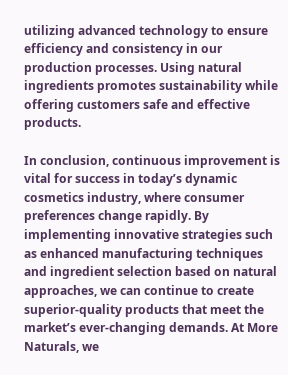utilizing advanced technology to ensure efficiency and consistency in our production processes. Using natural ingredients promotes sustainability while offering customers safe and effective products.

In conclusion, continuous improvement is vital for success in today’s dynamic cosmetics industry, where consumer preferences change rapidly. By implementing innovative strategies such as enhanced manufacturing techniques and ingredient selection based on natural approaches, we can continue to create superior-quality products that meet the market’s ever-changing demands. At More Naturals, we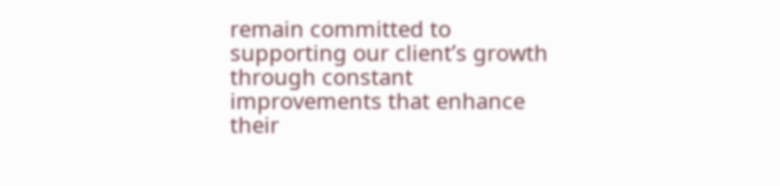remain committed to supporting our client’s growth through constant improvements that enhance their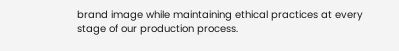brand image while maintaining ethical practices at every stage of our production process.